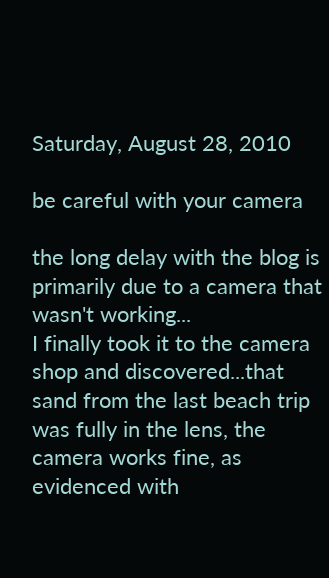Saturday, August 28, 2010

be careful with your camera

the long delay with the blog is primarily due to a camera that wasn't working...
I finally took it to the camera shop and discovered...that sand from the last beach trip was fully in the lens, the camera works fine, as evidenced with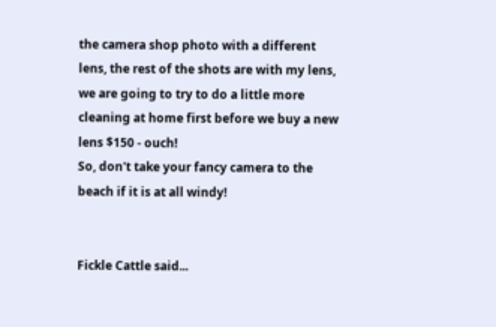the camera shop photo with a different lens, the rest of the shots are with my lens, we are going to try to do a little more cleaning at home first before we buy a new lens $150 - ouch!
So, don't take your fancy camera to the beach if it is at all windy!


Fickle Cattle said...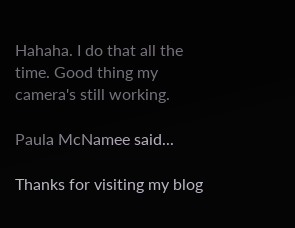Hahaha. I do that all the time. Good thing my camera's still working.

Paula McNamee said...

Thanks for visiting my blog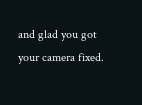and glad you got your camera fixed.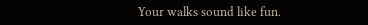Your walks sound like fun.